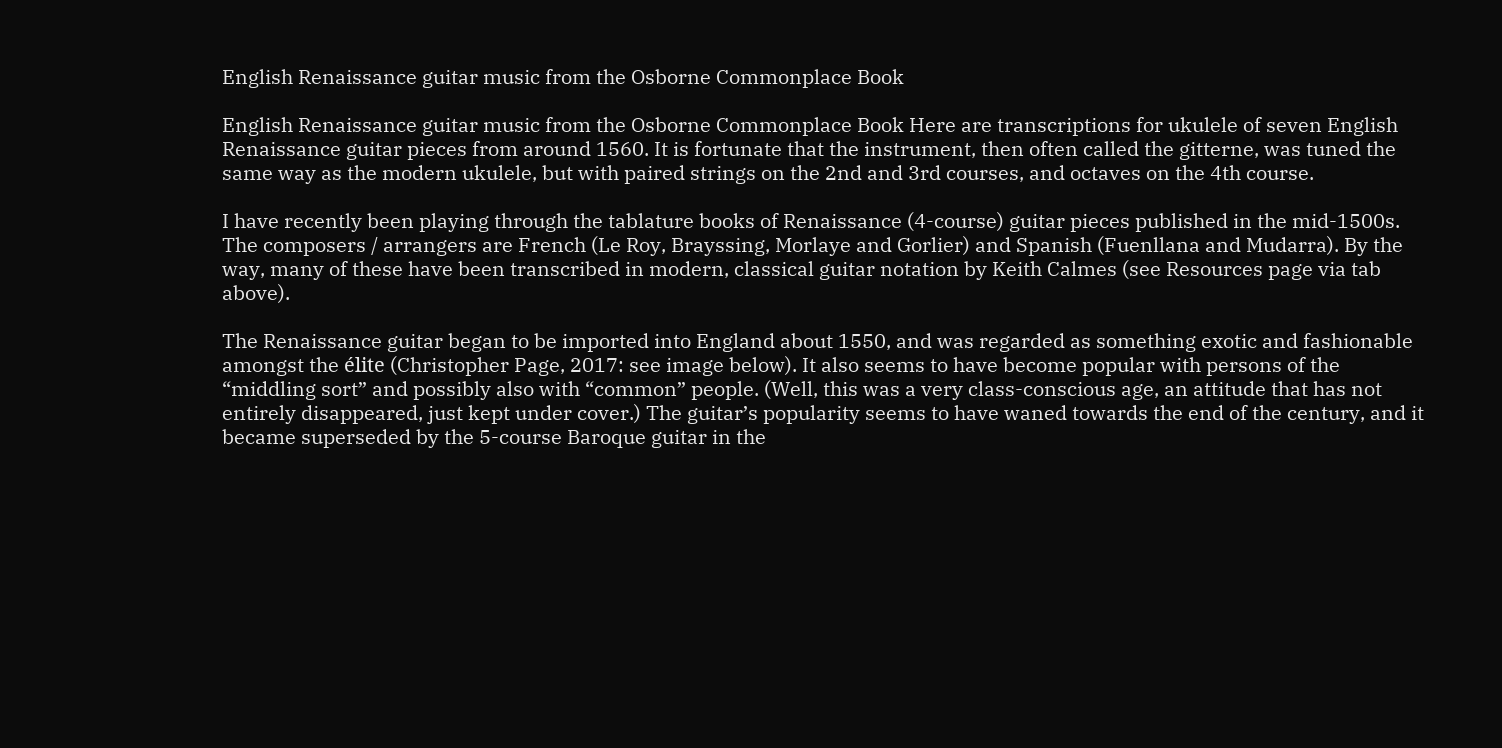English Renaissance guitar music from the Osborne Commonplace Book

English Renaissance guitar music from the Osborne Commonplace Book Here are transcriptions for ukulele of seven English Renaissance guitar pieces from around 1560. It is fortunate that the instrument, then often called the gitterne, was tuned the same way as the modern ukulele, but with paired strings on the 2nd and 3rd courses, and octaves on the 4th course.

I have recently been playing through the tablature books of Renaissance (4-course) guitar pieces published in the mid-1500s.  The composers / arrangers are French (Le Roy, Brayssing, Morlaye and Gorlier) and Spanish (Fuenllana and Mudarra). By the way, many of these have been transcribed in modern, classical guitar notation by Keith Calmes (see Resources page via tab above).

The Renaissance guitar began to be imported into England about 1550, and was regarded as something exotic and fashionable amongst the élite (Christopher Page, 2017: see image below). It also seems to have become popular with persons of the “middling sort” and possibly also with “common” people. (Well, this was a very class-conscious age, an attitude that has not entirely disappeared, just kept under cover.) The guitar’s popularity seems to have waned towards the end of the century, and it became superseded by the 5-course Baroque guitar in the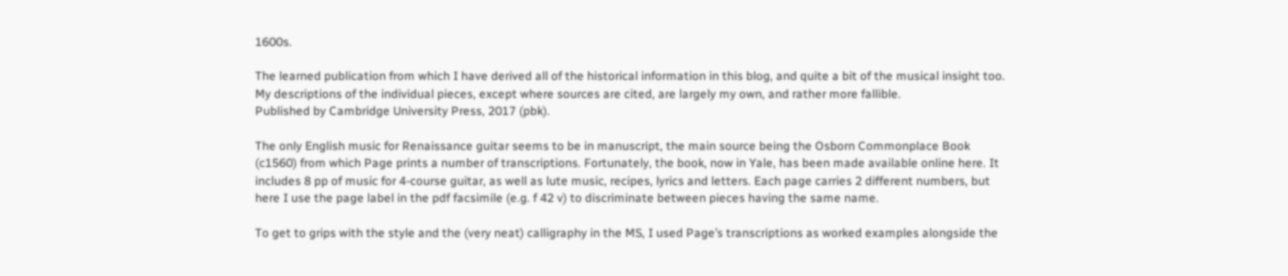1600s.

The learned publication from which I have derived all of the historical information in this blog, and quite a bit of the musical insight too. My descriptions of the individual pieces, except where sources are cited, are largely my own, and rather more fallible.
Published by Cambridge University Press, 2017 (pbk).

The only English music for Renaissance guitar seems to be in manuscript, the main source being the Osborn Commonplace Book (c1560) from which Page prints a number of transcriptions. Fortunately, the book, now in Yale, has been made available online here. It includes 8 pp of music for 4-course guitar, as well as lute music, recipes, lyrics and letters. Each page carries 2 different numbers, but here I use the page label in the pdf facsimile (e.g. f 42 v) to discriminate between pieces having the same name.

To get to grips with the style and the (very neat) calligraphy in the MS, I used Page’s transcriptions as worked examples alongside the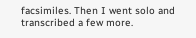facsimiles. Then I went solo and transcribed a few more.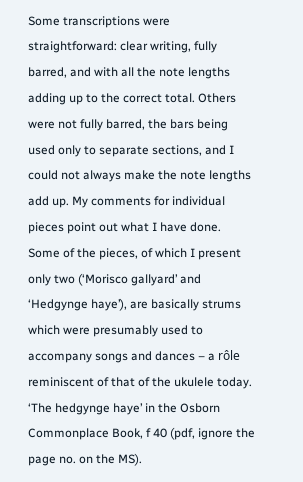Some transcriptions were straightforward: clear writing, fully barred, and with all the note lengths adding up to the correct total. Others were not fully barred, the bars being used only to separate sections, and I could not always make the note lengths add up. My comments for individual pieces point out what I have done.
Some of the pieces, of which I present only two (‘Morisco gallyard’ and ‘Hedgynge haye’), are basically strums which were presumably used to accompany songs and dances – a rôle reminiscent of that of the ukulele today.
‘The hedgynge haye’ in the Osborn Commonplace Book, f 40 (pdf, ignore the page no. on the MS).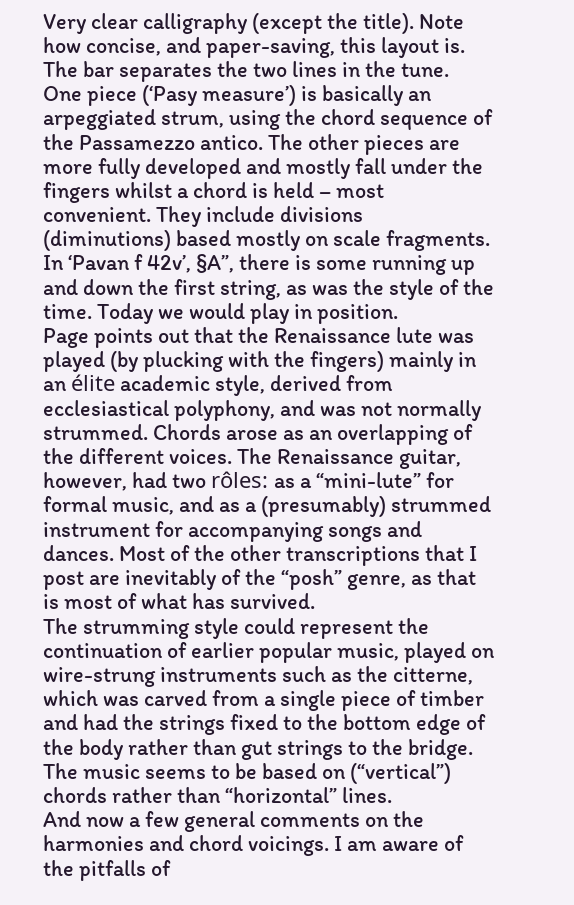Very clear calligraphy (except the title). Note how concise, and paper-saving, this layout is. The bar separates the two lines in the tune.
One piece (‘Pasy measure’) is basically an arpeggiated strum, using the chord sequence of the Passamezzo antico. The other pieces are more fully developed and mostly fall under the fingers whilst a chord is held – most convenient. They include divisions (diminutions) based mostly on scale fragments. In ‘Pavan f 42v’, §A”, there is some running up and down the first string, as was the style of the time. Today we would play in position.
Page points out that the Renaissance lute was played (by plucking with the fingers) mainly in an élite academic style, derived from ecclesiastical polyphony, and was not normally strummed. Chords arose as an overlapping of the different voices. The Renaissance guitar, however, had two rôles: as a “mini-lute” for formal music, and as a (presumably) strummed instrument for accompanying songs and dances. Most of the other transcriptions that I post are inevitably of the “posh” genre, as that is most of what has survived.
The strumming style could represent the continuation of earlier popular music, played on wire-strung instruments such as the citterne, which was carved from a single piece of timber and had the strings fixed to the bottom edge of the body rather than gut strings to the bridge. The music seems to be based on (“vertical”) chords rather than “horizontal” lines.
And now a few general comments on the harmonies and chord voicings. I am aware of the pitfalls of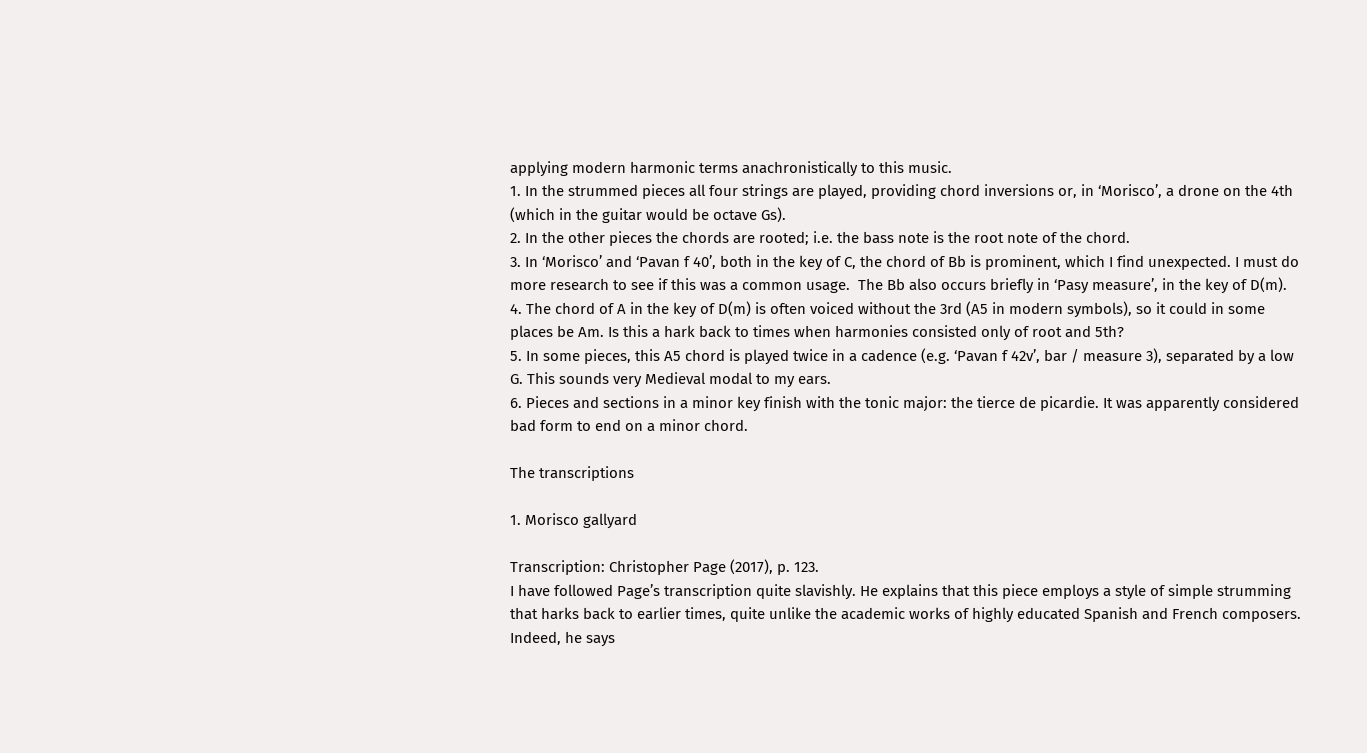applying modern harmonic terms anachronistically to this music.
1. In the strummed pieces all four strings are played, providing chord inversions or, in ‘Morisco’, a drone on the 4th (which in the guitar would be octave Gs).
2. In the other pieces the chords are rooted; i.e. the bass note is the root note of the chord.
3. In ‘Morisco’ and ‘Pavan f 40’, both in the key of C, the chord of Bb is prominent, which I find unexpected. I must do more research to see if this was a common usage.  The Bb also occurs briefly in ‘Pasy measure’, in the key of D(m).
4. The chord of A in the key of D(m) is often voiced without the 3rd (A5 in modern symbols), so it could in some places be Am. Is this a hark back to times when harmonies consisted only of root and 5th?
5. In some pieces, this A5 chord is played twice in a cadence (e.g. ‘Pavan f 42v’, bar / measure 3), separated by a low G. This sounds very Medieval modal to my ears.
6. Pieces and sections in a minor key finish with the tonic major: the tierce de picardie. It was apparently considered bad form to end on a minor chord.

The transcriptions

1. Morisco gallyard

Transcription: Christopher Page (2017), p. 123.
I have followed Page’s transcription quite slavishly. He explains that this piece employs a style of simple strumming that harks back to earlier times, quite unlike the academic works of highly educated Spanish and French composers. Indeed, he says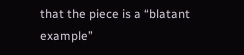that the piece is a “blatant example”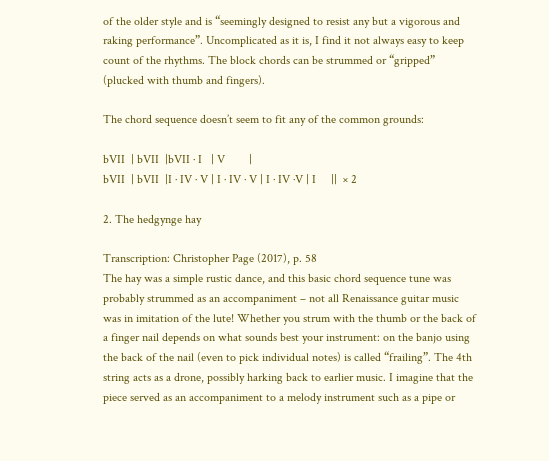of the older style and is “seemingly designed to resist any but a vigorous and raking performance”. Uncomplicated as it is, I find it not always easy to keep count of the rhythms. The block chords can be strummed or “gripped” (plucked with thumb and fingers).

The chord sequence doesn’t seem to fit any of the common grounds:

bVII  | bVII  |bVII · I   | V        |
bVII  | bVII  |I · IV · V | I · IV · V | I · IV ·V | I     ||  × 2

2. The hedgynge hay

Transcription: Christopher Page (2017), p. 58
The hay was a simple rustic dance, and this basic chord sequence tune was probably strummed as an accompaniment – not all Renaissance guitar music was in imitation of the lute! Whether you strum with the thumb or the back of a finger nail depends on what sounds best your instrument: on the banjo using the back of the nail (even to pick individual notes) is called “frailing”. The 4th string acts as a drone, possibly harking back to earlier music. I imagine that the piece served as an accompaniment to a melody instrument such as a pipe or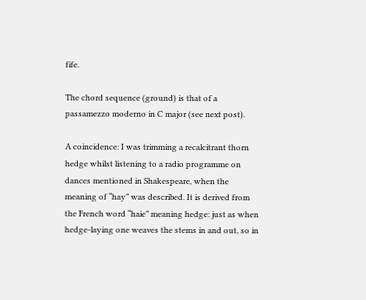fife.

The chord sequence (ground) is that of a passamezzo moderno in C major (see next post).

A coincidence: I was trimming a recalcitrant thorn hedge whilst listening to a radio programme on dances mentioned in Shakespeare, when the meaning of “hay” was described. It is derived from the French word “haie” meaning hedge: just as when hedge-laying one weaves the stems in and out, so in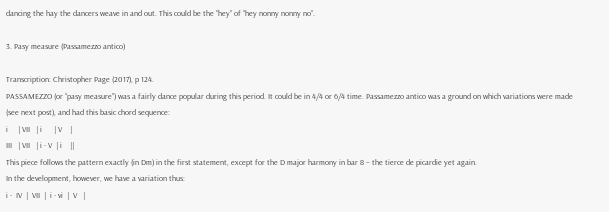dancing the hay the dancers weave in and out. This could be the “hey” of “hey nonny nonny no”.

3. Pasy measure (Passamezzo antico)

Transcription: Christopher Page (2017), p 124.
PASSAMEZZO (or “pasy measure”) was a fairly dance popular during this period. It could be in 4/4 or 6/4 time. Passamezzo antico was a ground on which variations were made (see next post), and had this basic chord sequence:
i     | VII   | i      | V    |
III   | VII   | i · V  | i    ||
This piece follows the pattern exactly (in Dm) in the first statement, except for the D major harmony in bar 8 – the tierce de picardie yet again.
In the development, however, we have a variation thus:
i ·  IV  |  VII  |  i · vi  |  V   |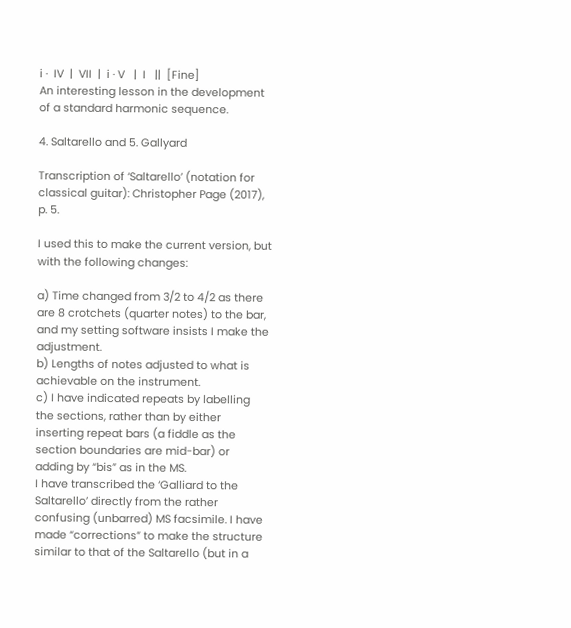i ·  IV  |  VII  |  i · V   |  I   ||  [Fine]
An interesting lesson in the development of a standard harmonic sequence.

4. Saltarello and 5. Gallyard

Transcription of ‘Saltarello’ (notation for classical guitar): Christopher Page (2017), p. 5.

I used this to make the current version, but with the following changes:

a) Time changed from 3/2 to 4/2 as there are 8 crotchets (quarter notes) to the bar, and my setting software insists I make the adjustment.
b) Lengths of notes adjusted to what is achievable on the instrument.
c) I have indicated repeats by labelling the sections, rather than by either inserting repeat bars (a fiddle as the section boundaries are mid-bar) or adding by “bis” as in the MS.
I have transcribed the ‘Galliard to the Saltarello’ directly from the rather confusing (unbarred) MS facsimile. I have made “corrections” to make the structure similar to that of the Saltarello (but in a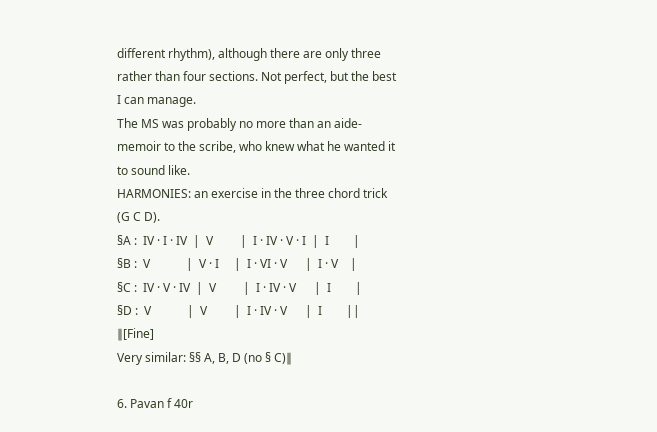different rhythm), although there are only three rather than four sections. Not perfect, but the best I can manage.
The MS was probably no more than an aide-memoir to the scribe, who knew what he wanted it to sound like.
HARMONIES: an exercise in the three chord trick (G C D).
§A :  IV · I · IV  |  V         |  I · IV · V · I  |  I        |
§B :  V            |  V · I     |  I · VI · V      |  I · V    |
§C :  IV · V · IV  |  V         |  I · IV · V      |  I        |
§D :  V            |  V         |  I · IV · V      |  I        || ∥[Fine]
Very similar: §§ A, B, D (no § C)∥

6. Pavan f 40r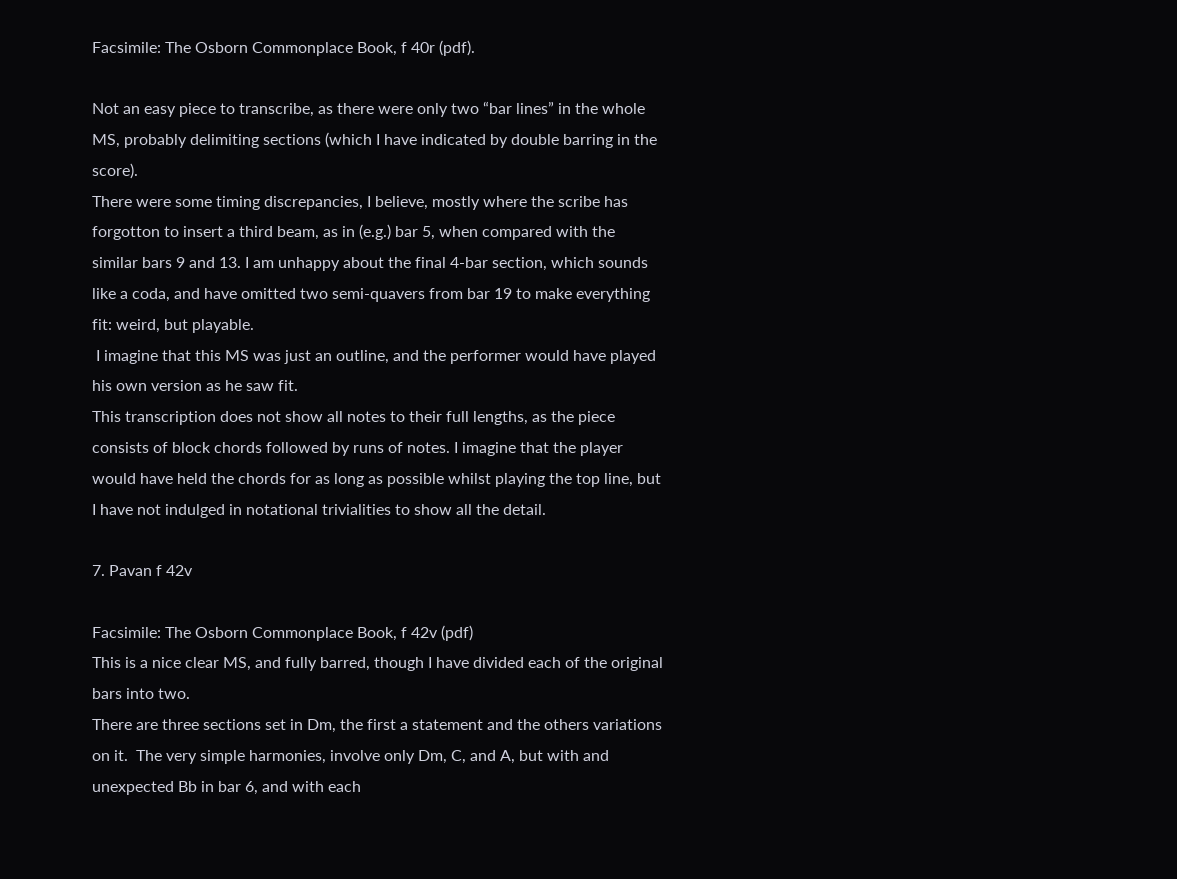Facsimile: The Osborn Commonplace Book, f 40r (pdf).

Not an easy piece to transcribe, as there were only two “bar lines” in the whole MS, probably delimiting sections (which I have indicated by double barring in the score).
There were some timing discrepancies, I believe, mostly where the scribe has forgotton to insert a third beam, as in (e.g.) bar 5, when compared with the similar bars 9 and 13. I am unhappy about the final 4-bar section, which sounds like a coda, and have omitted two semi-quavers from bar 19 to make everything fit: weird, but playable.
 I imagine that this MS was just an outline, and the performer would have played his own version as he saw fit.
This transcription does not show all notes to their full lengths, as the piece consists of block chords followed by runs of notes. I imagine that the player would have held the chords for as long as possible whilst playing the top line, but I have not indulged in notational trivialities to show all the detail.

7. Pavan f 42v

Facsimile: The Osborn Commonplace Book, f 42v (pdf)
This is a nice clear MS, and fully barred, though I have divided each of the original bars into two.
There are three sections set in Dm, the first a statement and the others variations on it.  The very simple harmonies, involve only Dm, C, and A, but with and unexpected Bb in bar 6, and with each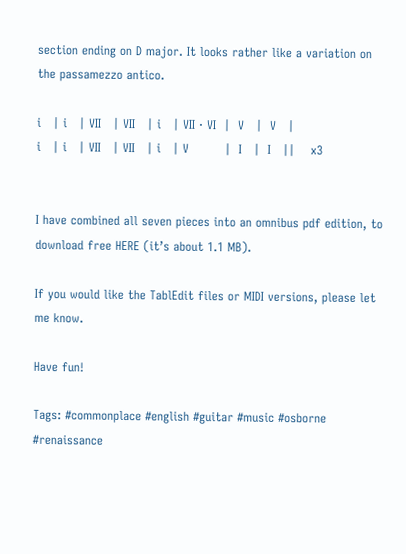section ending on D major. It looks rather like a variation on the passamezzo antico.

i   | i   | VII   | VII   | i   | VII · VI  |  V   |  V   |
i   | i   | VII   | VII   | i   | V         |  I   |  I   ||    x3


I have combined all seven pieces into an omnibus pdf edition, to download free HERE (it’s about 1.1 MB).

If you would like the TablEdit files or MIDI versions, please let me know.

Have fun!

Tags: #commonplace #english #guitar #music #osborne #renaissance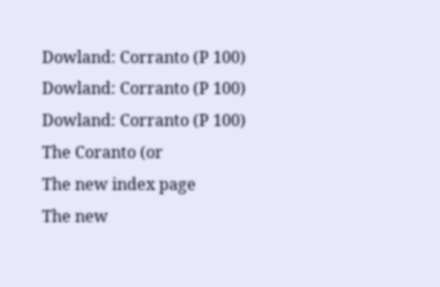Dowland: Corranto (P 100)
Dowland: Corranto (P 100)
Dowland: Corranto (P 100) The Coranto (or
The new index page
The new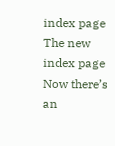index page
The new index page Now there’s an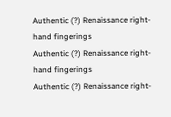Authentic (?) Renaissance right-hand fingerings
Authentic (?) Renaissance right-hand fingerings
Authentic (?) Renaissance right-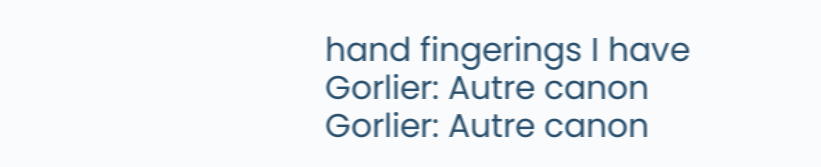hand fingerings I have
Gorlier: Autre canon
Gorlier: Autre canon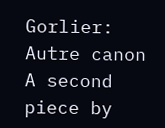Gorlier: Autre canon A second piece by